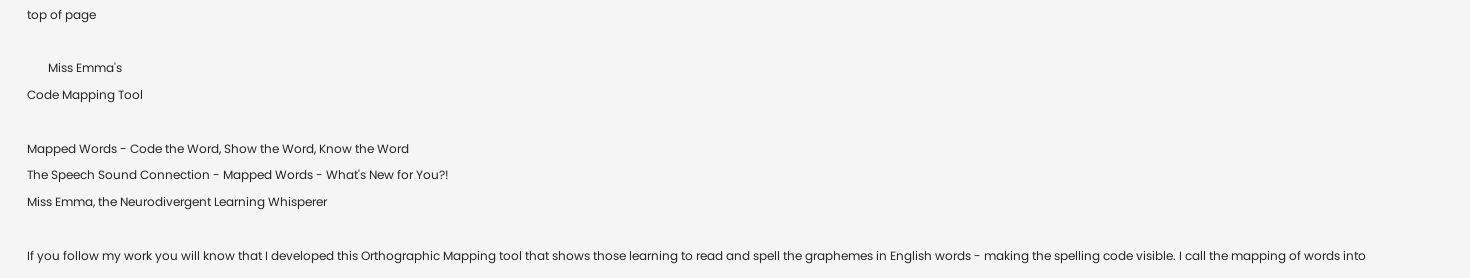top of page

       Miss Emma's
Code Mapping Tool

Mapped Words - Code the Word, Show the Word, Know the Word
The Speech Sound Connection - Mapped Words - What's New for You?!
Miss Emma, the Neurodivergent Learning Whisperer

If you follow my work you will know that I developed this Orthographic Mapping tool that shows those learning to read and spell the graphemes in English words - making the spelling code visible. I call the mapping of words into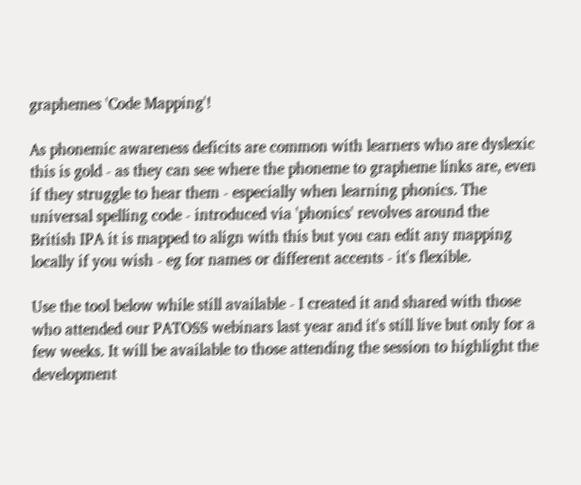graphemes 'Code Mapping'!

As phonemic awareness deficits are common with learners who are dyslexic this is gold - as they can see where the phoneme to grapheme links are, even if they struggle to hear them - especially when learning phonics. The universal spelling code - introduced via 'phonics' revolves around the British IPA it is mapped to align with this but you can edit any mapping locally if you wish - eg for names or different accents - it's flexible.

Use the tool below while still available - I created it and shared with those who attended our PATOSS webinars last year and it's still live but only for a few weeks. It will be available to those attending the session to highlight the development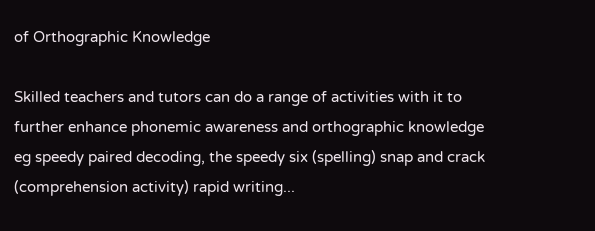of Orthographic Knowledge

Skilled teachers and tutors can do a range of activities with it to further enhance phonemic awareness and orthographic knowledge eg speedy paired decoding, the speedy six (spelling) snap and crack (comprehension activity) rapid writing...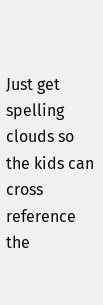Just get spelling clouds so the kids can cross reference the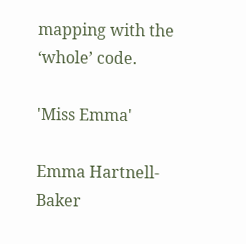mapping with the ‘whole’ code.

'Miss Emma'

Emma Hartnell-Baker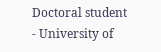Doctoral student - University of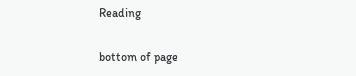Reading

bottom of page